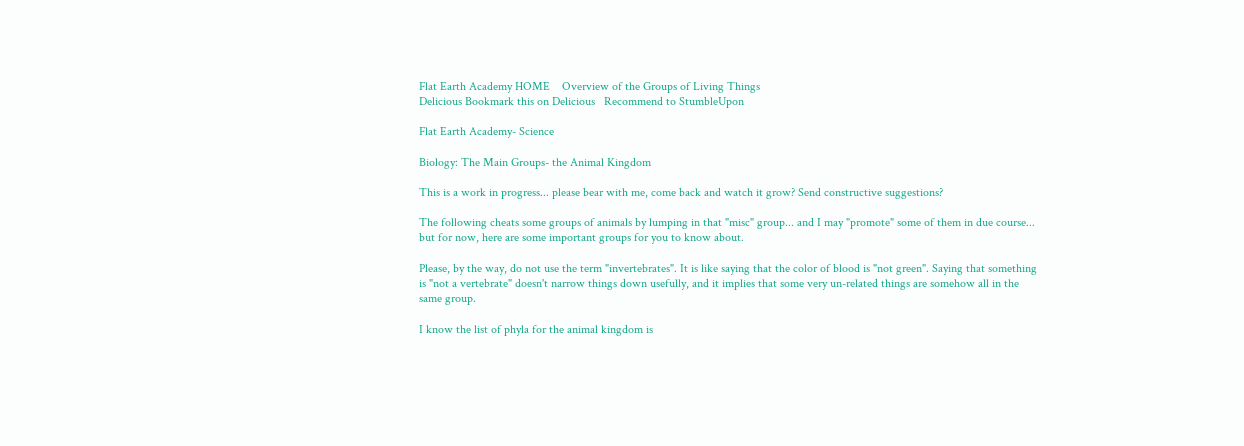Flat Earth Academy HOME    Overview of the Groups of Living Things
Delicious Bookmark this on Delicious   Recommend to StumbleUpon

Flat Earth Academy- Science

Biology: The Main Groups- the Animal Kingdom

This is a work in progress... please bear with me, come back and watch it grow? Send constructive suggestions?

The following cheats some groups of animals by lumping in that "misc" group... and I may "promote" some of them in due course... but for now, here are some important groups for you to know about.

Please, by the way, do not use the term "invertebrates". It is like saying that the color of blood is "not green". Saying that something is "not a vertebrate" doesn't narrow things down usefully, and it implies that some very un-related things are somehow all in the same group.

I know the list of phyla for the animal kingdom is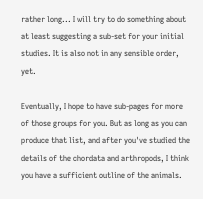rather long... I will try to do something about at least suggesting a sub-set for your initial studies. It is also not in any sensible order, yet.

Eventually, I hope to have sub-pages for more of those groups for you. But as long as you can produce that list, and after you've studied the details of the chordata and arthropods, I think you have a sufficient outline of the animals.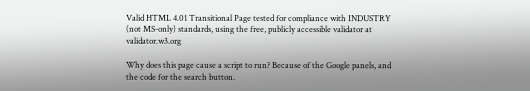Valid HTML 4.01 Transitional Page tested for compliance with INDUSTRY (not MS-only) standards, using the free, publicly accessible validator at validator.w3.org

Why does this page cause a script to run? Because of the Google panels, and the code for the search button.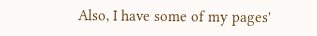Also, I have some of my pages'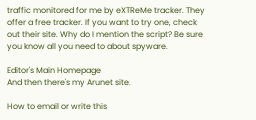traffic monitored for me by eXTReMe tracker. They offer a free tracker. If you want to try one, check out their site. Why do I mention the script? Be sure you know all you need to about spyware.

Editor's Main Homepage
And then there's my Arunet site.

How to email or write this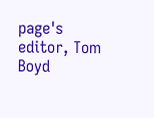page's editor, Tom Boyd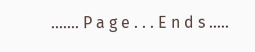....... P a g e . . . E n d s .....